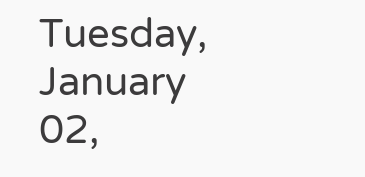Tuesday, January 02,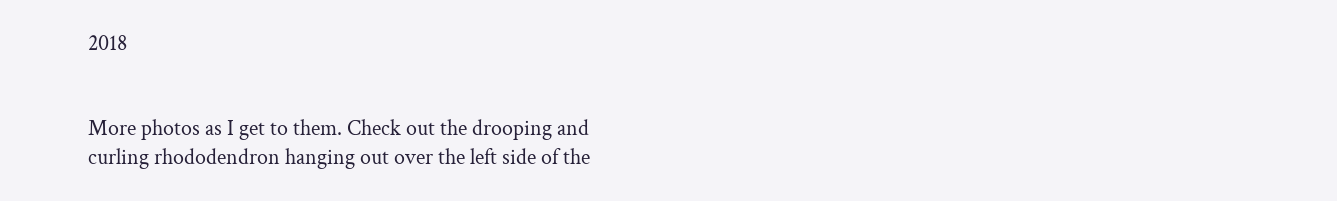2018


More photos as I get to them. Check out the drooping and curling rhododendron hanging out over the left side of the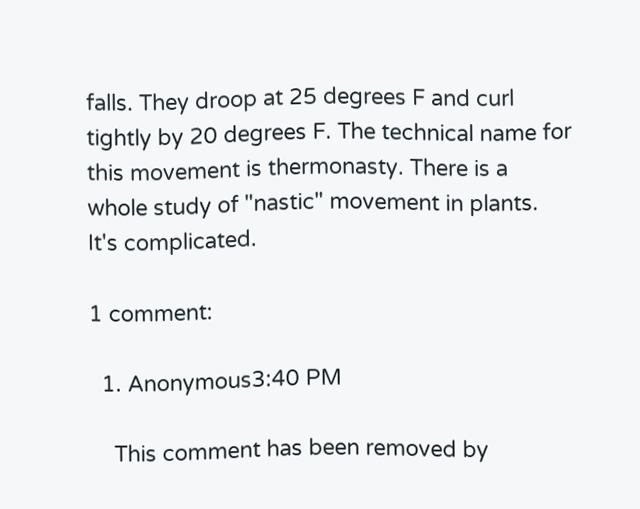falls. They droop at 25 degrees F and curl tightly by 20 degrees F. The technical name for this movement is thermonasty. There is a whole study of "nastic" movement in plants. It's complicated.

1 comment:

  1. Anonymous3:40 PM

    This comment has been removed by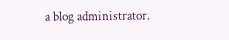a blog administrator.